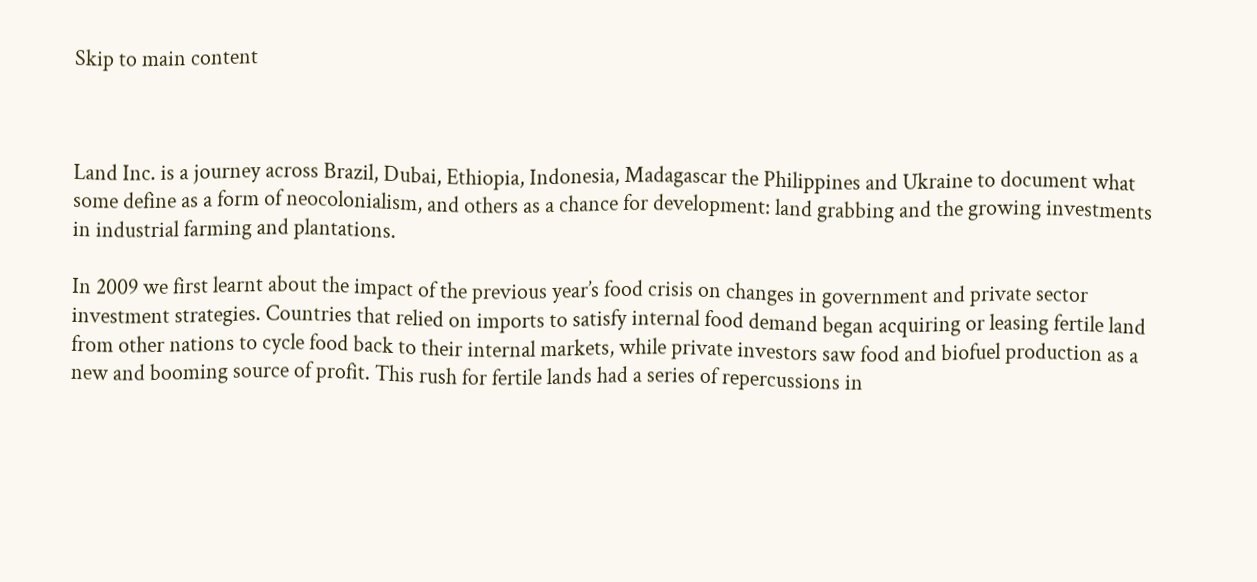Skip to main content



Land Inc. is a journey across Brazil, Dubai, Ethiopia, Indonesia, Madagascar the Philippines and Ukraine to document what some define as a form of neocolonialism, and others as a chance for development: land grabbing and the growing investments in industrial farming and plantations.

In 2009 we first learnt about the impact of the previous year’s food crisis on changes in government and private sector investment strategies. Countries that relied on imports to satisfy internal food demand began acquiring or leasing fertile land from other nations to cycle food back to their internal markets, while private investors saw food and biofuel production as a new and booming source of profit. This rush for fertile lands had a series of repercussions in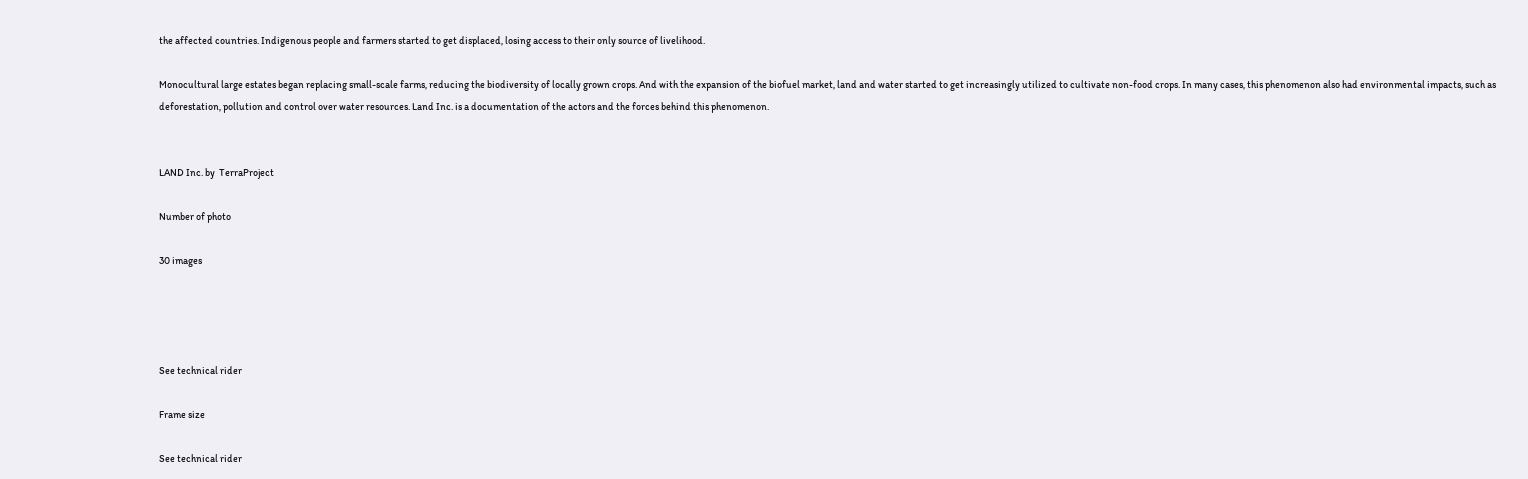the affected countries. Indigenous people and farmers started to get displaced, losing access to their only source of livelihood.

Monocultural large estates began replacing small-scale farms, reducing the biodiversity of locally grown crops. And with the expansion of the biofuel market, land and water started to get increasingly utilized to cultivate non-food crops. In many cases, this phenomenon also had environmental impacts, such as deforestation, pollution and control over water resources. Land Inc. is a documentation of the actors and the forces behind this phenomenon.


LAND Inc. by  TerraProject

Number of photo

30 images




See technical rider

Frame size

See technical rider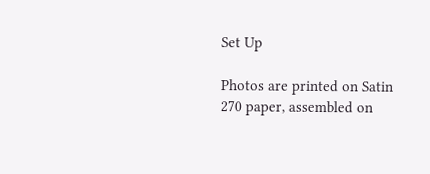Set Up

Photos are printed on Satin 270 paper, assembled on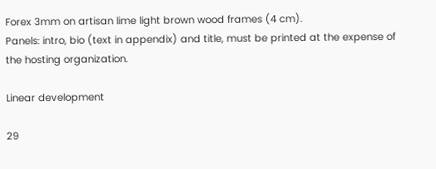Forex 3mm on artisan lime light brown wood frames (4 cm).
Panels: intro, bio (text in appendix) and title, must be printed at the expense of the hosting organization.

Linear development

29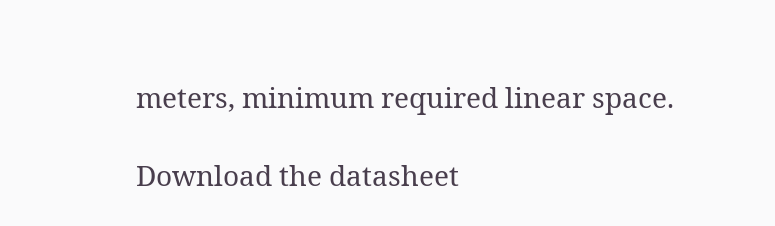meters, minimum required linear space.

Download the datasheet